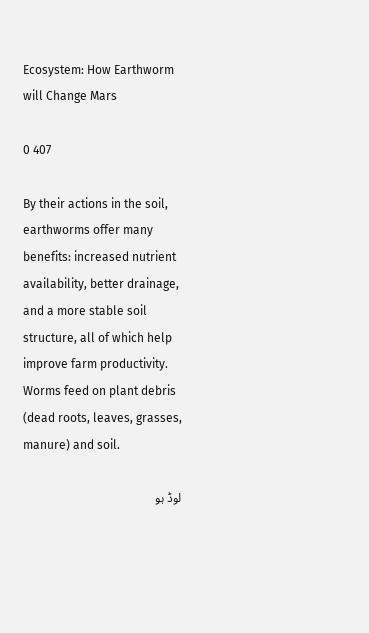Ecosystem: How Earthworm will Change Mars

0 407

By their actions in the soil, earthworms offer many benefits: increased nutrient availability, better drainage, and a more stable soil structure, all of which help improve farm productivity. Worms feed on plant debris (dead roots, leaves, grasses, manure) and soil.

لوڈ ہو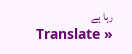رہا ہے
Translate »